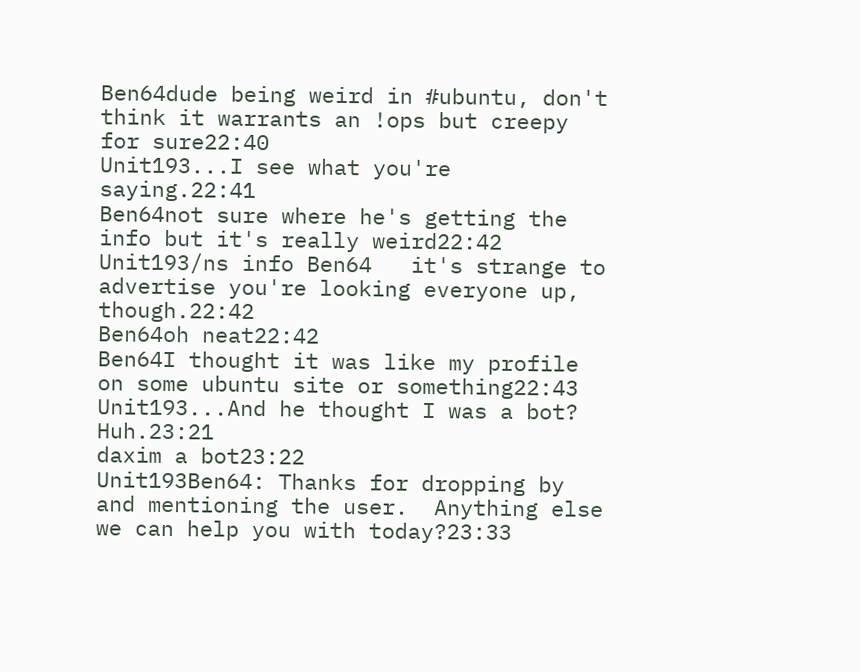Ben64dude being weird in #ubuntu, don't think it warrants an !ops but creepy for sure22:40
Unit193...I see what you're saying.22:41
Ben64not sure where he's getting the info but it's really weird22:42
Unit193/ns info Ben64   it's strange to advertise you're looking everyone up, though.22:42
Ben64oh neat22:42
Ben64I thought it was like my profile on some ubuntu site or something22:43
Unit193...And he thought I was a bot?  Huh.23:21
daxim a bot23:22
Unit193Ben64: Thanks for dropping by and mentioning the user.  Anything else we can help you with today?23:33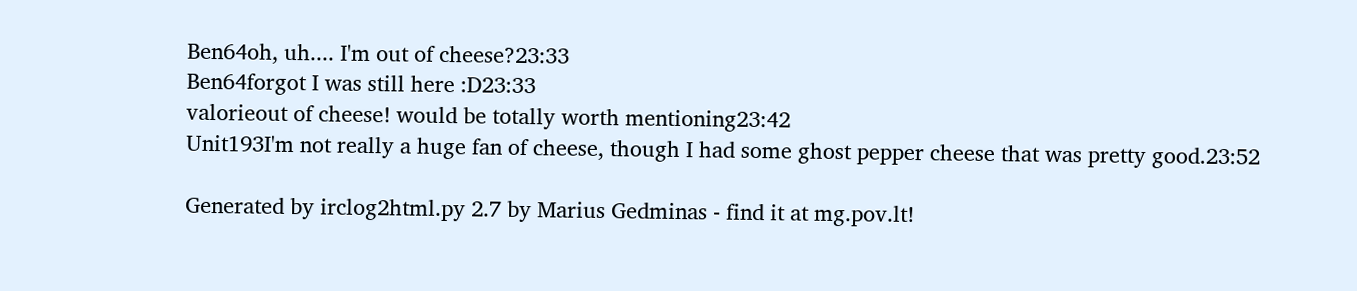Ben64oh, uh.... I'm out of cheese?23:33
Ben64forgot I was still here :D23:33
valorieout of cheese! would be totally worth mentioning23:42
Unit193I'm not really a huge fan of cheese, though I had some ghost pepper cheese that was pretty good.23:52

Generated by irclog2html.py 2.7 by Marius Gedminas - find it at mg.pov.lt!